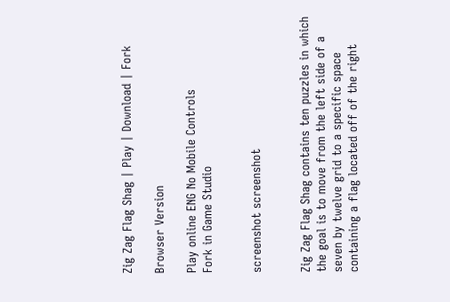Zig Zag Flag Shag | Play | Download | Fork

Browser Version

Play online ENG No Mobile Controls
Fork in Game Studio


screenshot screenshot


Zig Zag Flag Shag contains ten puzzles in which the goal is to move from the left side of a seven by twelve grid to a specific space containing a flag located off of the right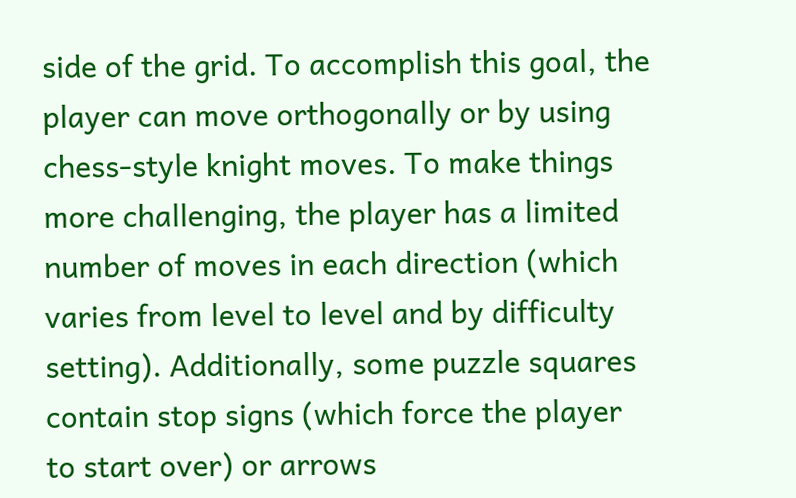side of the grid. To accomplish this goal, the player can move orthogonally or by using chess-style knight moves. To make things more challenging, the player has a limited number of moves in each direction (which varies from level to level and by difficulty setting). Additionally, some puzzle squares contain stop signs (which force the player to start over) or arrows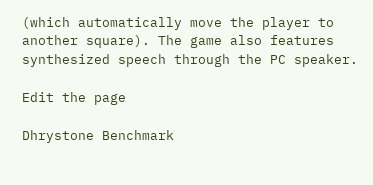(which automatically move the player to another square). The game also features synthesized speech through the PC speaker.

Edit the page

Dhrystone Benchmark